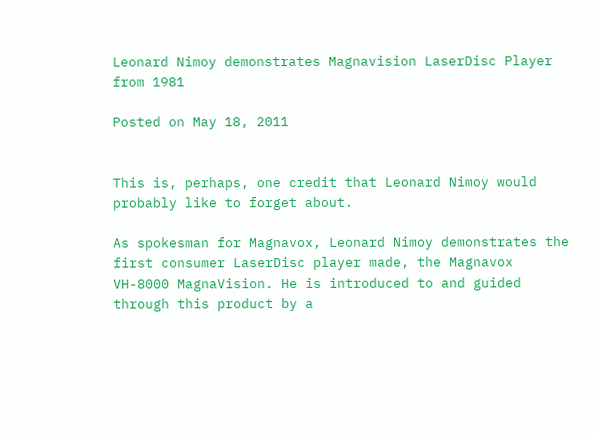Leonard Nimoy demonstrates Magnavision LaserDisc Player from 1981

Posted on May 18, 2011


This is, perhaps, one credit that Leonard Nimoy would probably like to forget about.

As spokesman for Magnavox, Leonard Nimoy demonstrates the first consumer LaserDisc player made, the Magnavox VH-8000 MagnaVision. He is introduced to and guided through this product by a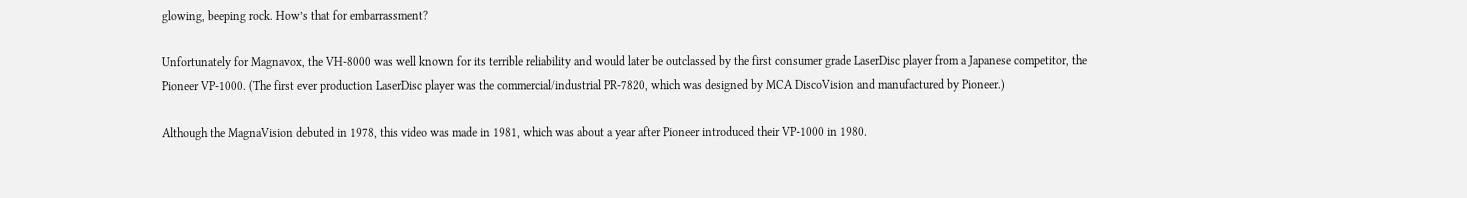glowing, beeping rock. How’s that for embarrassment?

Unfortunately for Magnavox, the VH-8000 was well known for its terrible reliability and would later be outclassed by the first consumer grade LaserDisc player from a Japanese competitor, the Pioneer VP-1000. (The first ever production LaserDisc player was the commercial/industrial PR-7820, which was designed by MCA DiscoVision and manufactured by Pioneer.)

Although the MagnaVision debuted in 1978, this video was made in 1981, which was about a year after Pioneer introduced their VP-1000 in 1980.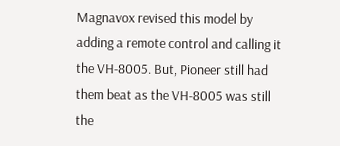Magnavox revised this model by adding a remote control and calling it the VH-8005. But, Pioneer still had them beat as the VH-8005 was still the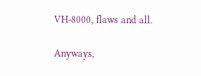VH-8000, flaws and all.

Anyways,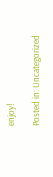enjoy!

Posted in: Uncategorized